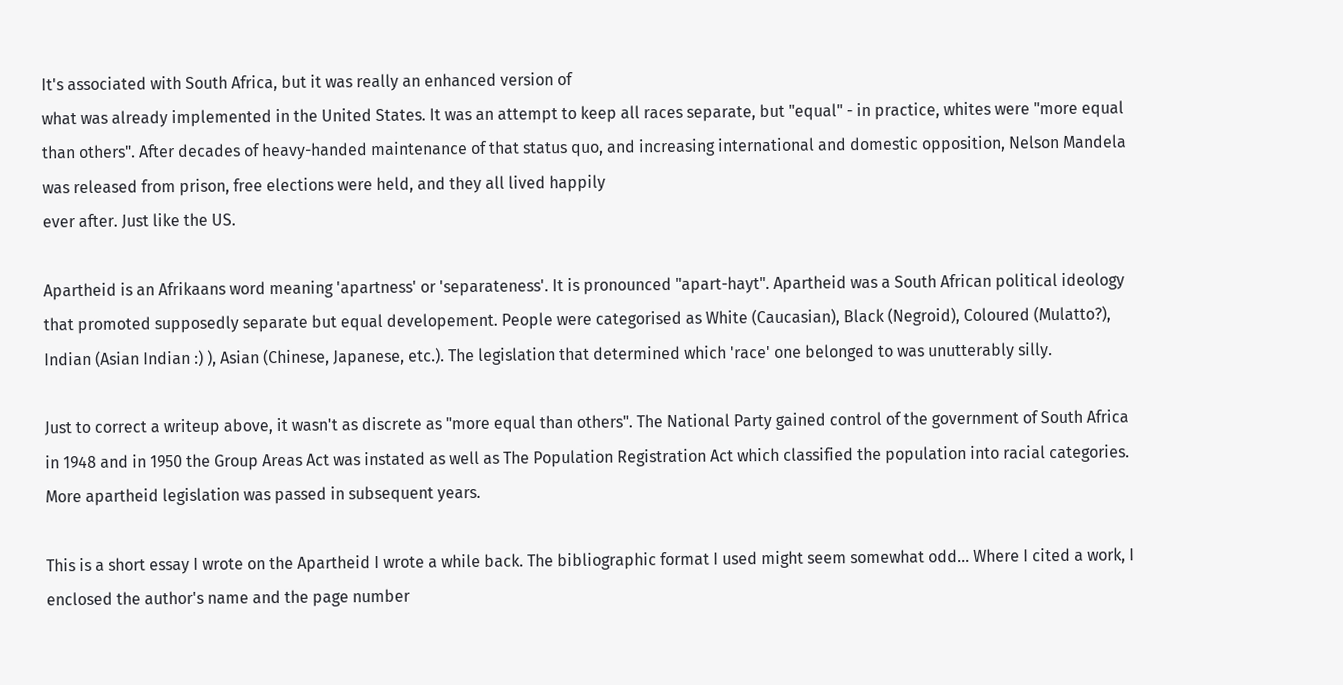It's associated with South Africa, but it was really an enhanced version of
what was already implemented in the United States. It was an attempt to keep all races separate, but "equal" - in practice, whites were "more equal than others". After decades of heavy-handed maintenance of that status quo, and increasing international and domestic opposition, Nelson Mandela was released from prison, free elections were held, and they all lived happily
ever after. Just like the US.

Apartheid is an Afrikaans word meaning 'apartness' or 'separateness'. It is pronounced "apart-hayt". Apartheid was a South African political ideology that promoted supposedly separate but equal developement. People were categorised as White (Caucasian), Black (Negroid), Coloured (Mulatto?), Indian (Asian Indian :) ), Asian (Chinese, Japanese, etc.). The legislation that determined which 'race' one belonged to was unutterably silly.

Just to correct a writeup above, it wasn't as discrete as "more equal than others". The National Party gained control of the government of South Africa in 1948 and in 1950 the Group Areas Act was instated as well as The Population Registration Act which classified the population into racial categories. More apartheid legislation was passed in subsequent years.

This is a short essay I wrote on the Apartheid I wrote a while back. The bibliographic format I used might seem somewhat odd... Where I cited a work, I enclosed the author's name and the page number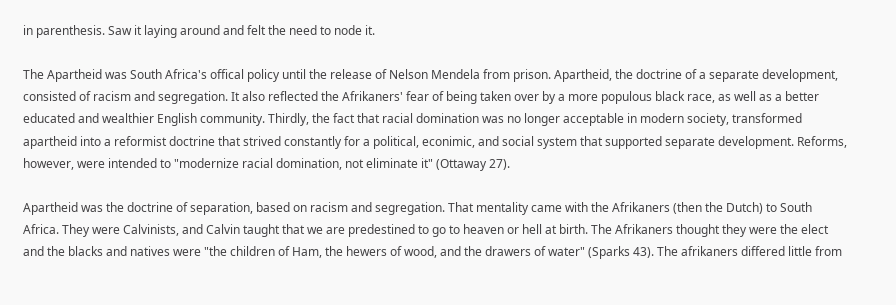in parenthesis. Saw it laying around and felt the need to node it.

The Apartheid was South Africa's offical policy until the release of Nelson Mendela from prison. Apartheid, the doctrine of a separate development, consisted of racism and segregation. It also reflected the Afrikaners' fear of being taken over by a more populous black race, as well as a better educated and wealthier English community. Thirdly, the fact that racial domination was no longer acceptable in modern society, transformed apartheid into a reformist doctrine that strived constantly for a political, econimic, and social system that supported separate development. Reforms, however, were intended to "modernize racial domination, not eliminate it" (Ottaway 27).

Apartheid was the doctrine of separation, based on racism and segregation. That mentality came with the Afrikaners (then the Dutch) to South Africa. They were Calvinists, and Calvin taught that we are predestined to go to heaven or hell at birth. The Afrikaners thought they were the elect and the blacks and natives were "the children of Ham, the hewers of wood, and the drawers of water" (Sparks 43). The afrikaners differed little from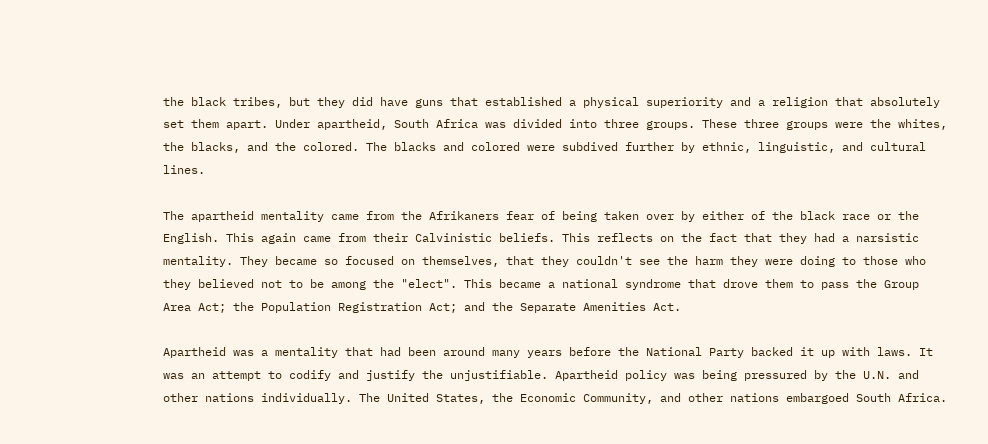the black tribes, but they did have guns that established a physical superiority and a religion that absolutely set them apart. Under apartheid, South Africa was divided into three groups. These three groups were the whites, the blacks, and the colored. The blacks and colored were subdived further by ethnic, linguistic, and cultural lines.

The apartheid mentality came from the Afrikaners fear of being taken over by either of the black race or the English. This again came from their Calvinistic beliefs. This reflects on the fact that they had a narsistic mentality. They became so focused on themselves, that they couldn't see the harm they were doing to those who they believed not to be among the "elect". This became a national syndrome that drove them to pass the Group Area Act; the Population Registration Act; and the Separate Amenities Act.

Apartheid was a mentality that had been around many years before the National Party backed it up with laws. It was an attempt to codify and justify the unjustifiable. Apartheid policy was being pressured by the U.N. and other nations individually. The United States, the Economic Community, and other nations embargoed South Africa.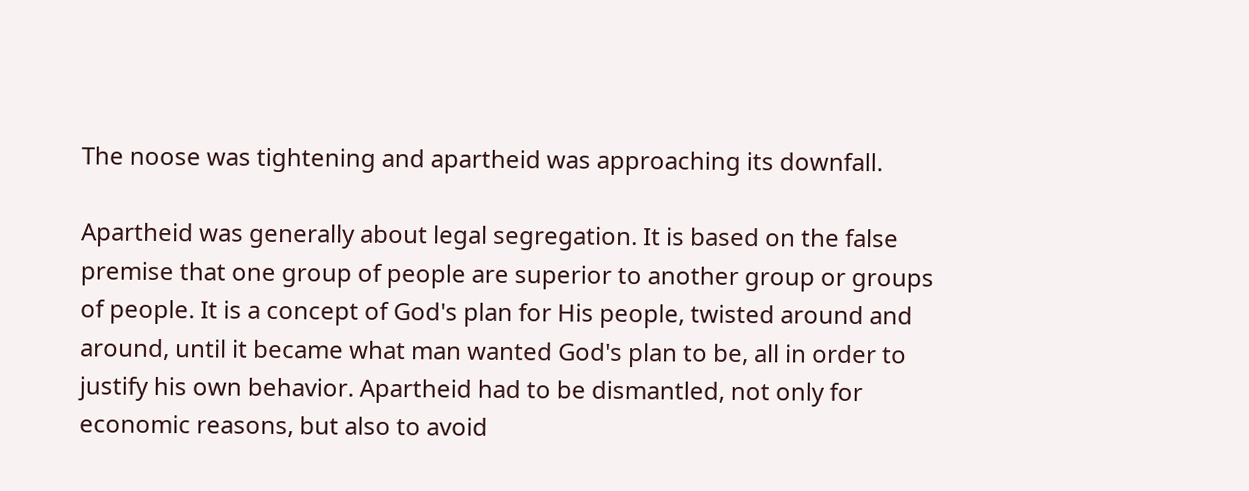The noose was tightening and apartheid was approaching its downfall.

Apartheid was generally about legal segregation. It is based on the false premise that one group of people are superior to another group or groups of people. It is a concept of God's plan for His people, twisted around and around, until it became what man wanted God's plan to be, all in order to justify his own behavior. Apartheid had to be dismantled, not only for economic reasons, but also to avoid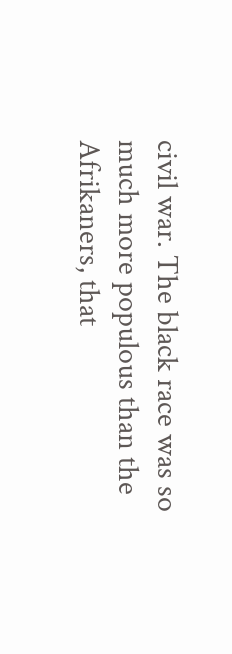civil war. The black race was so much more populous than the Afrikaners, that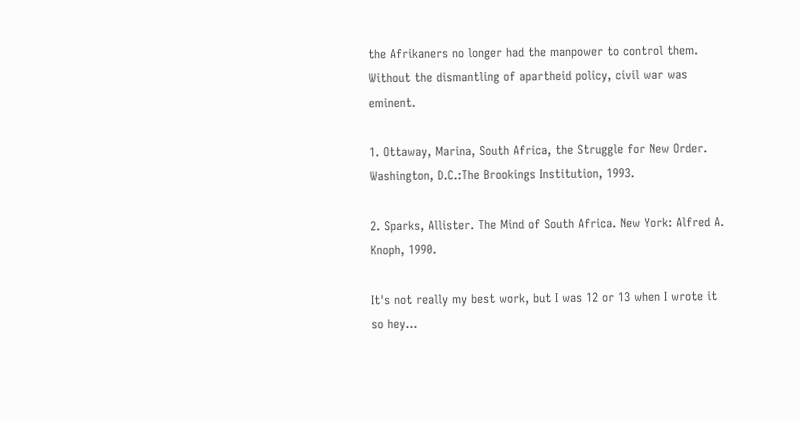the Afrikaners no longer had the manpower to control them. Without the dismantling of apartheid policy, civil war was eminent.

1. Ottaway, Marina, South Africa, the Struggle for New Order. Washington, D.C.:The Brookings Institution, 1993.

2. Sparks, Allister. The Mind of South Africa. New York: Alfred A. Knoph, 1990.

It's not really my best work, but I was 12 or 13 when I wrote it so hey...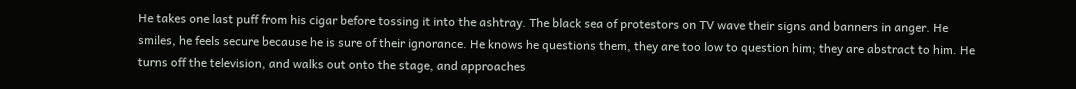He takes one last puff from his cigar before tossing it into the ashtray. The black sea of protestors on TV wave their signs and banners in anger. He smiles, he feels secure because he is sure of their ignorance. He knows he questions them, they are too low to question him; they are abstract to him. He turns off the television, and walks out onto the stage, and approaches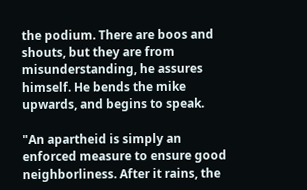the podium. There are boos and shouts, but they are from misunderstanding, he assures himself. He bends the mike upwards, and begins to speak.

"An apartheid is simply an enforced measure to ensure good neighborliness. After it rains, the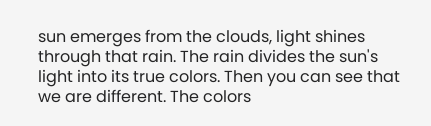sun emerges from the clouds, light shines through that rain. The rain divides the sun's light into its true colors. Then you can see that we are different. The colors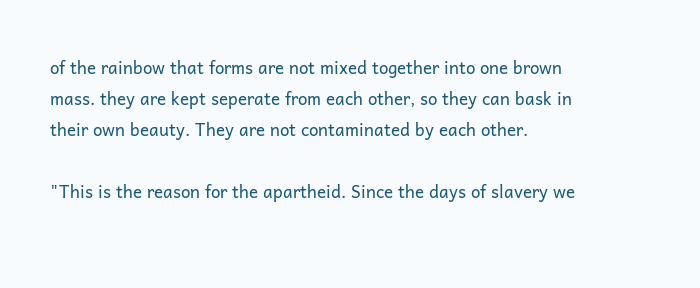of the rainbow that forms are not mixed together into one brown mass. they are kept seperate from each other, so they can bask in their own beauty. They are not contaminated by each other.

"This is the reason for the apartheid. Since the days of slavery we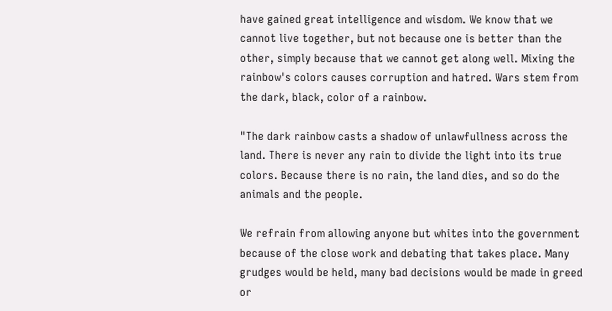have gained great intelligence and wisdom. We know that we cannot live together, but not because one is better than the other, simply because that we cannot get along well. Mixing the rainbow's colors causes corruption and hatred. Wars stem from the dark, black, color of a rainbow.

"The dark rainbow casts a shadow of unlawfullness across the land. There is never any rain to divide the light into its true colors. Because there is no rain, the land dies, and so do the animals and the people.

We refrain from allowing anyone but whites into the government because of the close work and debating that takes place. Many grudges would be held, many bad decisions would be made in greed or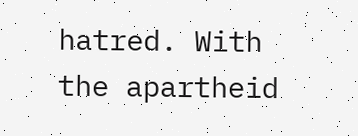hatred. With the apartheid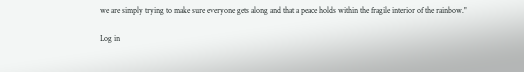we are simply trying to make sure everyone gets along and that a peace holds within the fragile interior of the rainbow."

Log in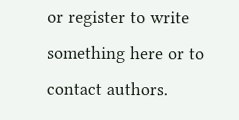or register to write something here or to contact authors.